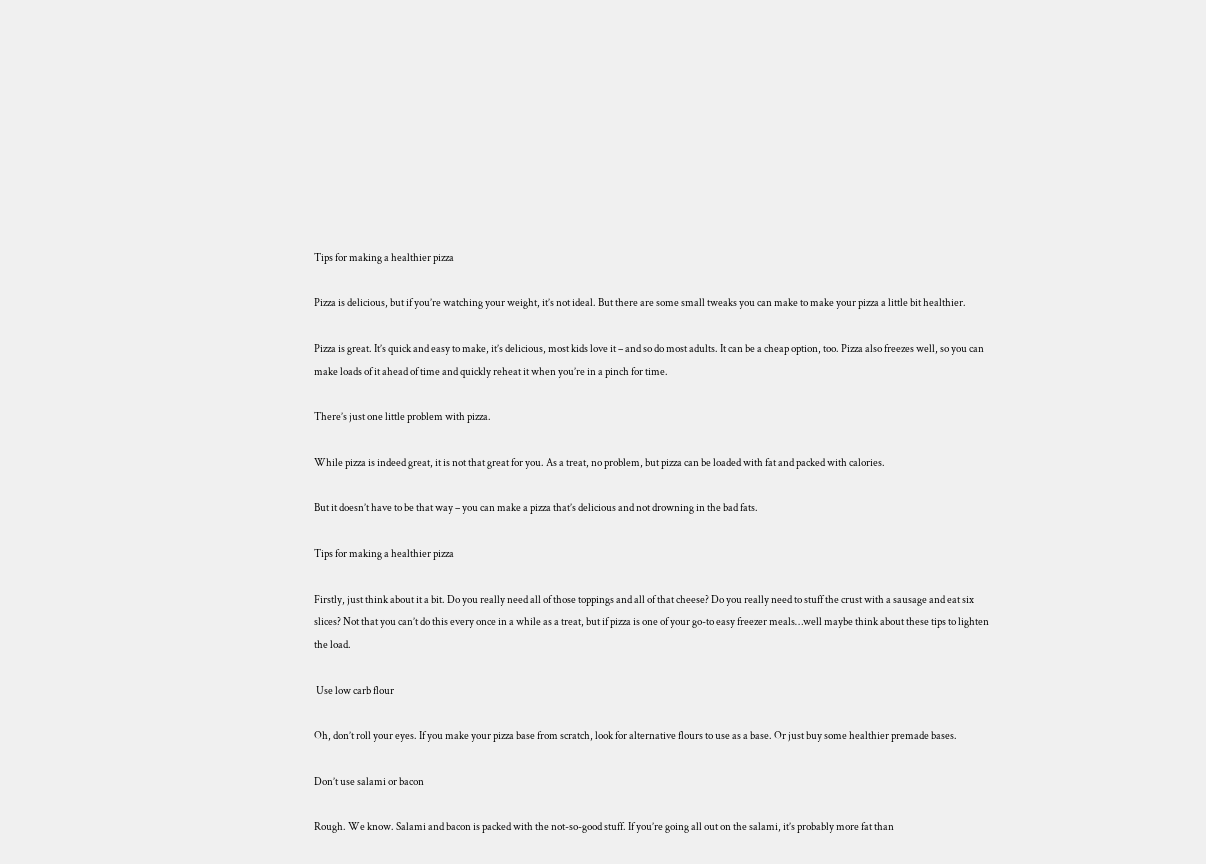Tips for making a healthier pizza

Pizza is delicious, but if you’re watching your weight, it’s not ideal. But there are some small tweaks you can make to make your pizza a little bit healthier.

Pizza is great. It’s quick and easy to make, it’s delicious, most kids love it – and so do most adults. It can be a cheap option, too. Pizza also freezes well, so you can make loads of it ahead of time and quickly reheat it when you’re in a pinch for time.

There’s just one little problem with pizza.

While pizza is indeed great, it is not that great for you. As a treat, no problem, but pizza can be loaded with fat and packed with calories.

But it doesn’t have to be that way – you can make a pizza that’s delicious and not drowning in the bad fats.

Tips for making a healthier pizza

Firstly, just think about it a bit. Do you really need all of those toppings and all of that cheese? Do you really need to stuff the crust with a sausage and eat six slices? Not that you can’t do this every once in a while as a treat, but if pizza is one of your go-to easy freezer meals…well maybe think about these tips to lighten the load.

 Use low carb flour

Oh, don’t roll your eyes. If you make your pizza base from scratch, look for alternative flours to use as a base. Or just buy some healthier premade bases.

Don’t use salami or bacon

Rough. We know. Salami and bacon is packed with the not-so-good stuff. If you’re going all out on the salami, it’s probably more fat than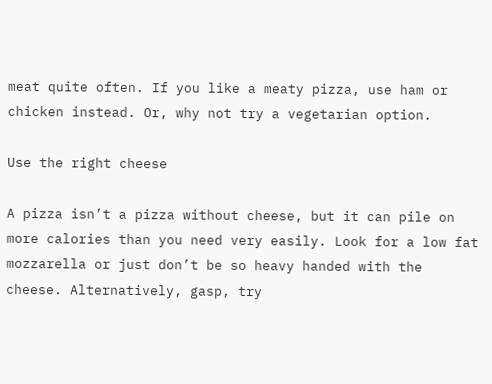meat quite often. If you like a meaty pizza, use ham or chicken instead. Or, why not try a vegetarian option.

Use the right cheese

A pizza isn’t a pizza without cheese, but it can pile on more calories than you need very easily. Look for a low fat mozzarella or just don’t be so heavy handed with the cheese. Alternatively, gasp, try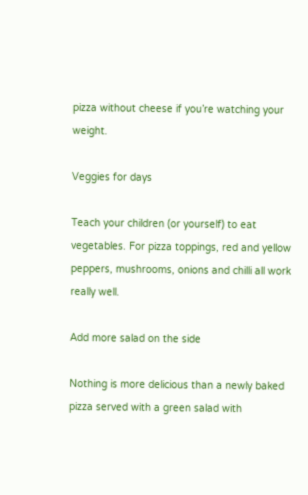pizza without cheese if you’re watching your weight.

Veggies for days

Teach your children (or yourself) to eat vegetables. For pizza toppings, red and yellow peppers, mushrooms, onions and chilli all work really well.

Add more salad on the side

Nothing is more delicious than a newly baked pizza served with a green salad with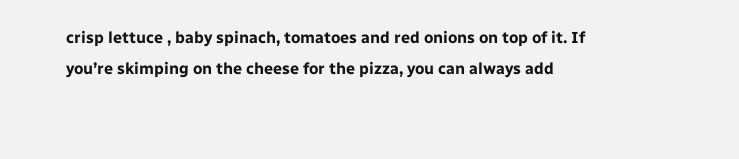crisp lettuce , baby spinach, tomatoes and red onions on top of it. If you’re skimping on the cheese for the pizza, you can always add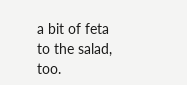a bit of feta to the salad, too.